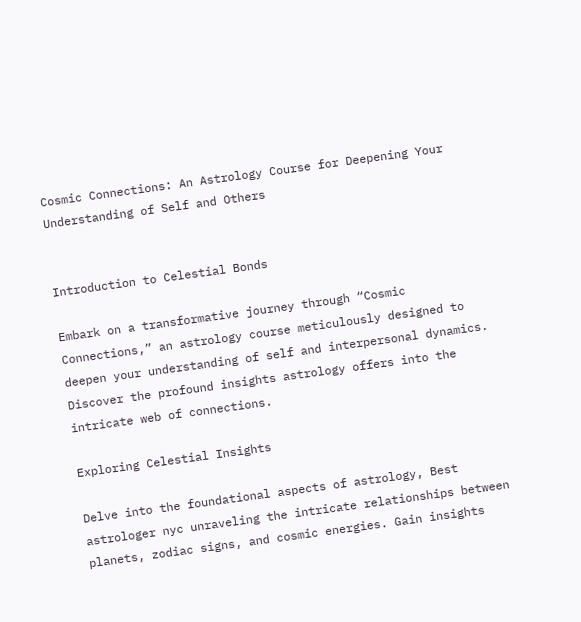Cosmic Connections: An Astrology Course for Deepening Your Understanding of Self and Others


Introduction to Celestial Bonds

Embark on a transformative journey through “Cosmic Connections,” an astrology course meticulously designed to deepen your understanding of self and interpersonal dynamics. Discover the profound insights astrology offers into the intricate web of connections.

Exploring Celestial Insights

Delve into the foundational aspects of astrology, Best astrologer nyc unraveling the intricate relationships between planets, zodiac signs, and cosmic energies. Gain insights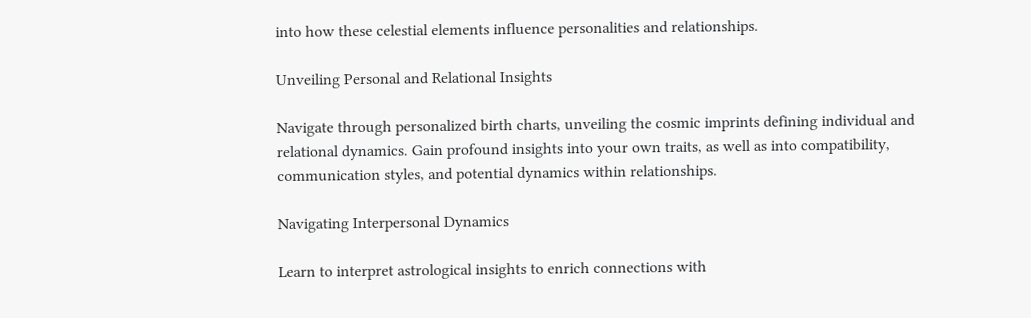into how these celestial elements influence personalities and relationships.

Unveiling Personal and Relational Insights

Navigate through personalized birth charts, unveiling the cosmic imprints defining individual and relational dynamics. Gain profound insights into your own traits, as well as into compatibility, communication styles, and potential dynamics within relationships.

Navigating Interpersonal Dynamics

Learn to interpret astrological insights to enrich connections with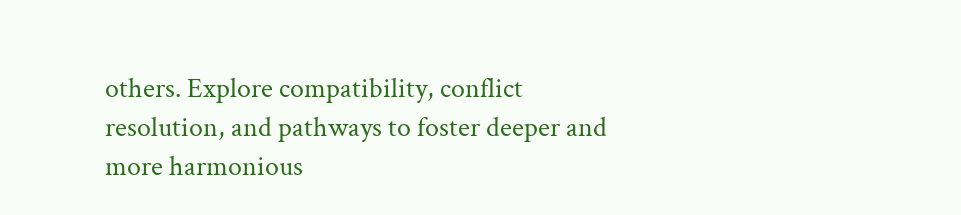others. Explore compatibility, conflict resolution, and pathways to foster deeper and more harmonious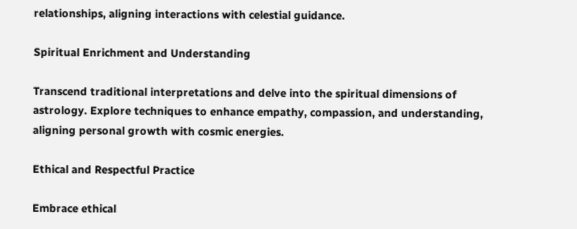relationships, aligning interactions with celestial guidance.

Spiritual Enrichment and Understanding

Transcend traditional interpretations and delve into the spiritual dimensions of astrology. Explore techniques to enhance empathy, compassion, and understanding, aligning personal growth with cosmic energies.

Ethical and Respectful Practice

Embrace ethical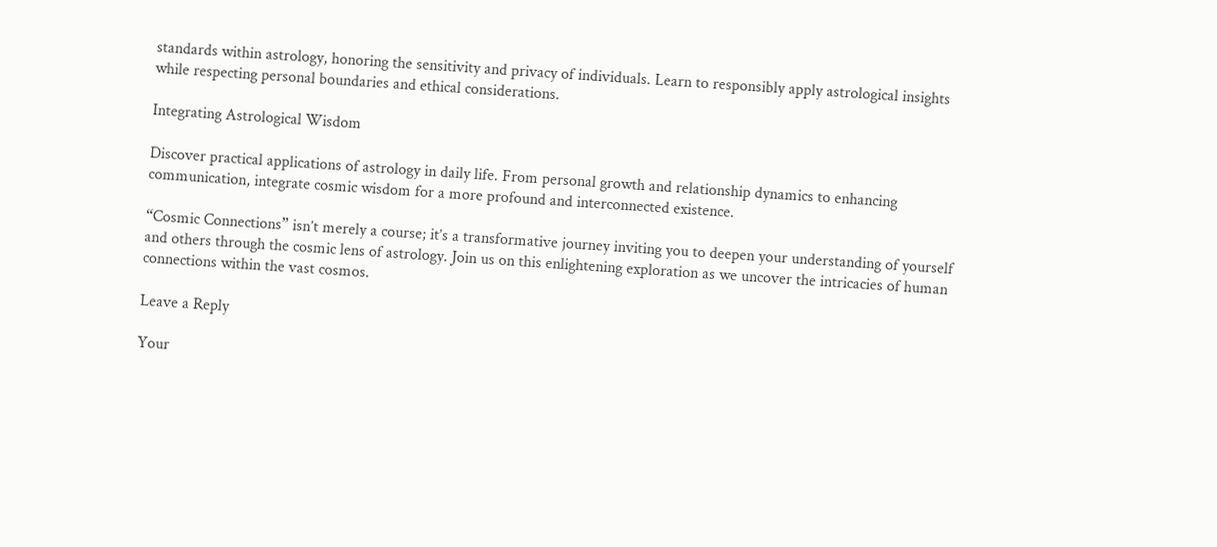standards within astrology, honoring the sensitivity and privacy of individuals. Learn to responsibly apply astrological insights while respecting personal boundaries and ethical considerations.

Integrating Astrological Wisdom

Discover practical applications of astrology in daily life. From personal growth and relationship dynamics to enhancing communication, integrate cosmic wisdom for a more profound and interconnected existence.

“Cosmic Connections” isn’t merely a course; it’s a transformative journey inviting you to deepen your understanding of yourself and others through the cosmic lens of astrology. Join us on this enlightening exploration as we uncover the intricacies of human connections within the vast cosmos.

Leave a Reply

Your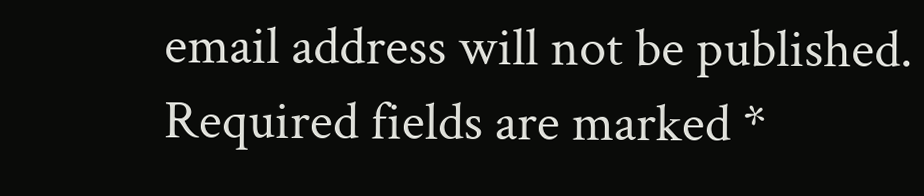email address will not be published. Required fields are marked *